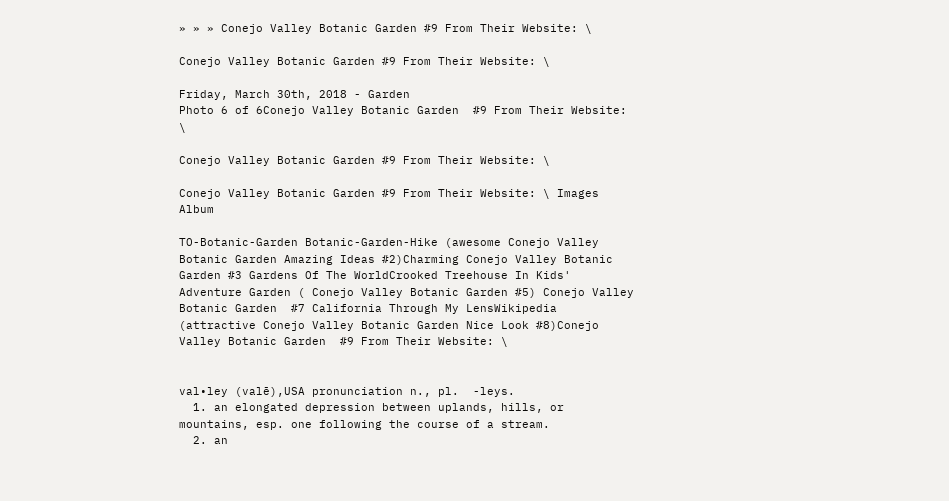» » » Conejo Valley Botanic Garden #9 From Their Website: \

Conejo Valley Botanic Garden #9 From Their Website: \

Friday, March 30th, 2018 - Garden
Photo 6 of 6Conejo Valley Botanic Garden  #9 From Their Website: \

Conejo Valley Botanic Garden #9 From Their Website: \

Conejo Valley Botanic Garden #9 From Their Website: \ Images Album

TO-Botanic-Garden Botanic-Garden-Hike (awesome Conejo Valley Botanic Garden Amazing Ideas #2)Charming Conejo Valley Botanic Garden #3 Gardens Of The WorldCrooked Treehouse In Kids' Adventure Garden ( Conejo Valley Botanic Garden #5) Conejo Valley Botanic Garden  #7 California Through My LensWikipedia (attractive Conejo Valley Botanic Garden Nice Look #8)Conejo Valley Botanic Garden  #9 From Their Website: \


val•ley (valē),USA pronunciation n., pl.  -leys.
  1. an elongated depression between uplands, hills, or mountains, esp. one following the course of a stream.
  2. an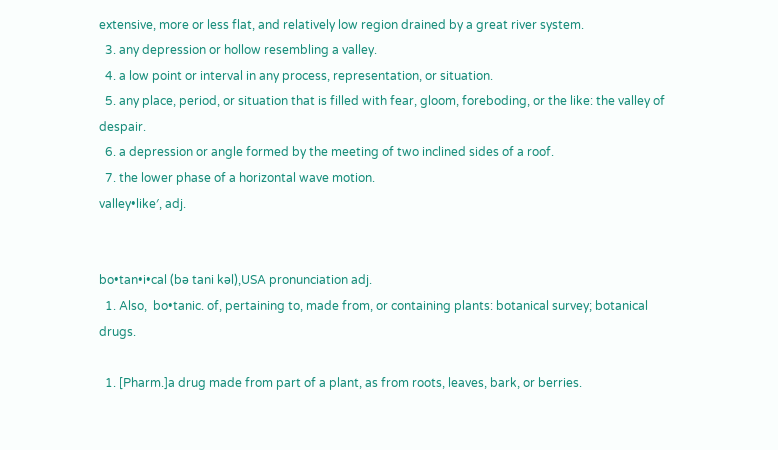extensive, more or less flat, and relatively low region drained by a great river system.
  3. any depression or hollow resembling a valley.
  4. a low point or interval in any process, representation, or situation.
  5. any place, period, or situation that is filled with fear, gloom, foreboding, or the like: the valley of despair.
  6. a depression or angle formed by the meeting of two inclined sides of a roof.
  7. the lower phase of a horizontal wave motion.
valley•like′, adj.


bo•tan•i•cal (bə tani kəl),USA pronunciation adj.
  1. Also,  bo•tanic. of, pertaining to, made from, or containing plants: botanical survey; botanical drugs.

  1. [Pharm.]a drug made from part of a plant, as from roots, leaves, bark, or berries.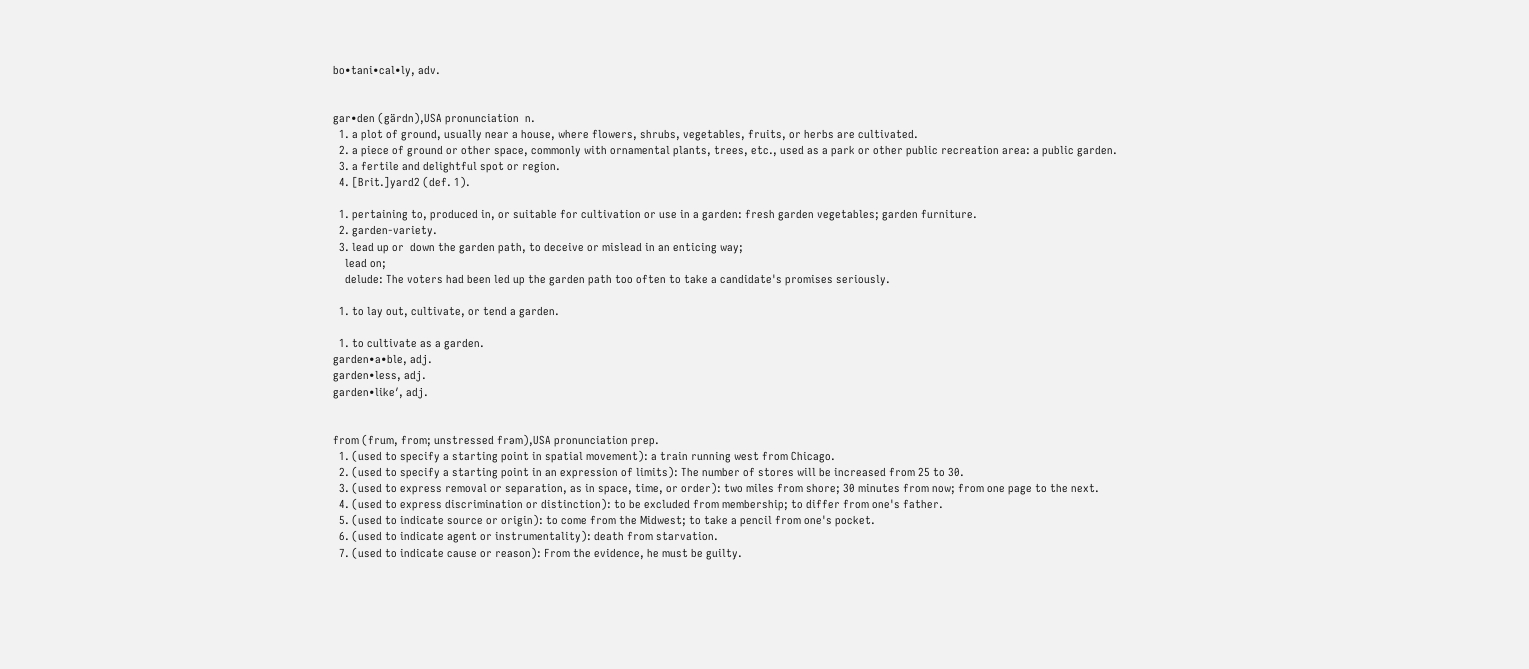bo•tani•cal•ly, adv.


gar•den (gärdn),USA pronunciation  n.
  1. a plot of ground, usually near a house, where flowers, shrubs, vegetables, fruits, or herbs are cultivated.
  2. a piece of ground or other space, commonly with ornamental plants, trees, etc., used as a park or other public recreation area: a public garden.
  3. a fertile and delightful spot or region.
  4. [Brit.]yard2 (def. 1).

  1. pertaining to, produced in, or suitable for cultivation or use in a garden: fresh garden vegetables; garden furniture.
  2. garden-variety.
  3. lead up or  down the garden path, to deceive or mislead in an enticing way;
    lead on;
    delude: The voters had been led up the garden path too often to take a candidate's promises seriously.

  1. to lay out, cultivate, or tend a garden.

  1. to cultivate as a garden.
garden•a•ble, adj.
garden•less, adj.
garden•like′, adj.


from (frum, from; unstressed frəm),USA pronunciation prep.
  1. (used to specify a starting point in spatial movement): a train running west from Chicago.
  2. (used to specify a starting point in an expression of limits): The number of stores will be increased from 25 to 30.
  3. (used to express removal or separation, as in space, time, or order): two miles from shore; 30 minutes from now; from one page to the next.
  4. (used to express discrimination or distinction): to be excluded from membership; to differ from one's father.
  5. (used to indicate source or origin): to come from the Midwest; to take a pencil from one's pocket.
  6. (used to indicate agent or instrumentality): death from starvation.
  7. (used to indicate cause or reason): From the evidence, he must be guilty.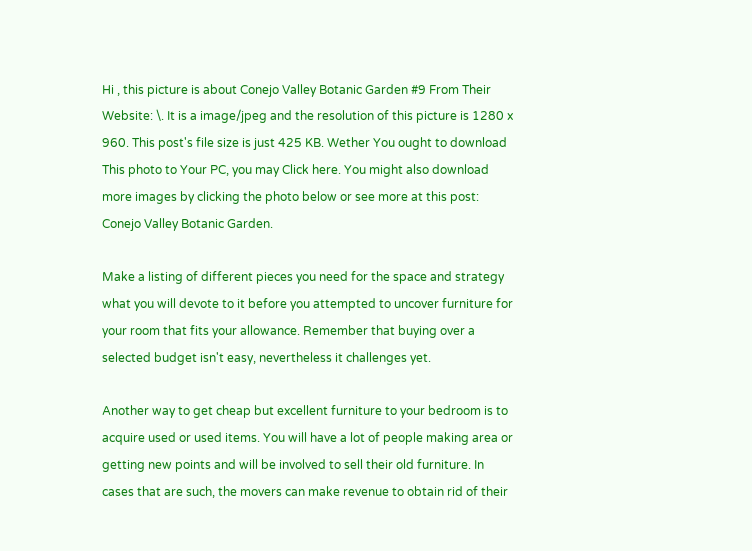Hi , this picture is about Conejo Valley Botanic Garden #9 From Their Website: \. It is a image/jpeg and the resolution of this picture is 1280 x 960. This post's file size is just 425 KB. Wether You ought to download This photo to Your PC, you may Click here. You might also download more images by clicking the photo below or see more at this post: Conejo Valley Botanic Garden.

Make a listing of different pieces you need for the space and strategy what you will devote to it before you attempted to uncover furniture for your room that fits your allowance. Remember that buying over a selected budget isn't easy, nevertheless it challenges yet.

Another way to get cheap but excellent furniture to your bedroom is to acquire used or used items. You will have a lot of people making area or getting new points and will be involved to sell their old furniture. In cases that are such, the movers can make revenue to obtain rid of their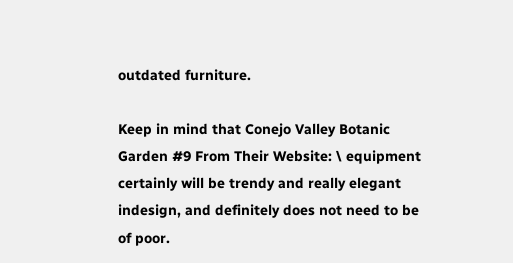outdated furniture.

Keep in mind that Conejo Valley Botanic Garden #9 From Their Website: \ equipment certainly will be trendy and really elegant indesign, and definitely does not need to be of poor.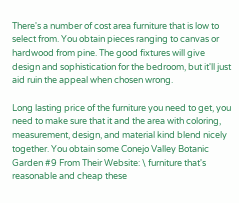There's a number of cost area furniture that is low to select from. You obtain pieces ranging to canvas or hardwood from pine. The good fixtures will give design and sophistication for the bedroom, but it'll just aid ruin the appeal when chosen wrong.

Long lasting price of the furniture you need to get, you need to make sure that it and the area with coloring, measurement, design, and material kind blend nicely together. You obtain some Conejo Valley Botanic Garden #9 From Their Website: \ furniture that's reasonable and cheap these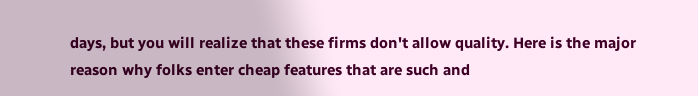days, but you will realize that these firms don't allow quality. Here is the major reason why folks enter cheap features that are such and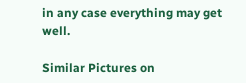in any case everything may get well.

Similar Pictures on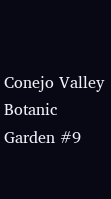Conejo Valley Botanic Garden #9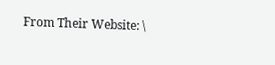From Their Website: \